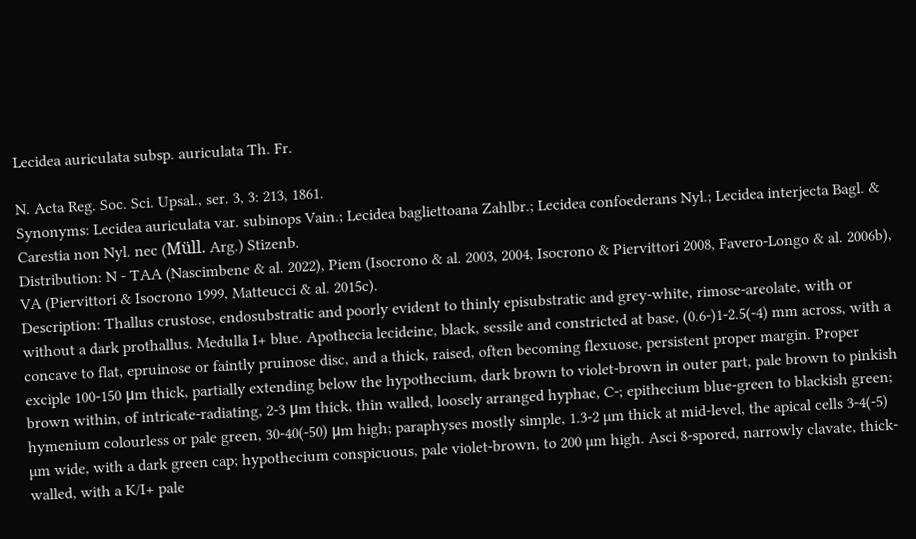Lecidea auriculata subsp. auriculata Th. Fr.

N. Acta Reg. Soc. Sci. Upsal., ser. 3, 3: 213, 1861.
Synonyms: Lecidea auriculata var. subinops Vain.; Lecidea bagliettoana Zahlbr.; Lecidea confoederans Nyl.; Lecidea interjecta Bagl. & Carestia non Nyl. nec (Müll. Arg.) Stizenb.
Distribution: N - TAA (Nascimbene & al. 2022), Piem (Isocrono & al. 2003, 2004, Isocrono & Piervittori 2008, Favero-Longo & al. 2006b), VA (Piervittori & Isocrono 1999, Matteucci & al. 2015c).
Description: Thallus crustose, endosubstratic and poorly evident to thinly episubstratic and grey-white, rimose-areolate, with or without a dark prothallus. Medulla I+ blue. Apothecia lecideine, black, sessile and constricted at base, (0.6-)1-2.5(-4) mm across, with a concave to flat, epruinose or faintly pruinose disc, and a thick, raised, often becoming flexuose, persistent proper margin. Proper exciple 100-150 μm thick, partially extending below the hypothecium, dark brown to violet-brown in outer part, pale brown to pinkish brown within, of intricate-radiating, 2-3 μm thick, thin walled, loosely arranged hyphae, C-; epithecium blue-green to blackish green; hymenium colourless or pale green, 30-40(-50) μm high; paraphyses mostly simple, 1.3-2 µm thick at mid-level, the apical cells 3-4(-5) µm wide, with a dark green cap; hypothecium conspicuous, pale violet-brown, to 200 µm high. Asci 8-spored, narrowly clavate, thick-walled, with a K/I+ pale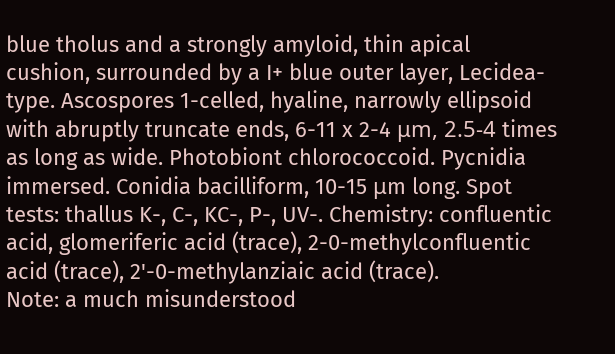blue tholus and a strongly amyloid, thin apical cushion, surrounded by a I+ blue outer layer, Lecidea-type. Ascospores 1-celled, hyaline, narrowly ellipsoid with abruptly truncate ends, 6-11 x 2-4 μm, 2.5-4 times as long as wide. Photobiont chlorococcoid. Pycnidia immersed. Conidia bacilliform, 10-15 μm long. Spot tests: thallus K-, C-, KC-, P-, UV-. Chemistry: confluentic acid, glomeriferic acid (trace), 2-0-methylconfluentic acid (trace), 2'-0-methylanziaic acid (trace).
Note: a much misunderstood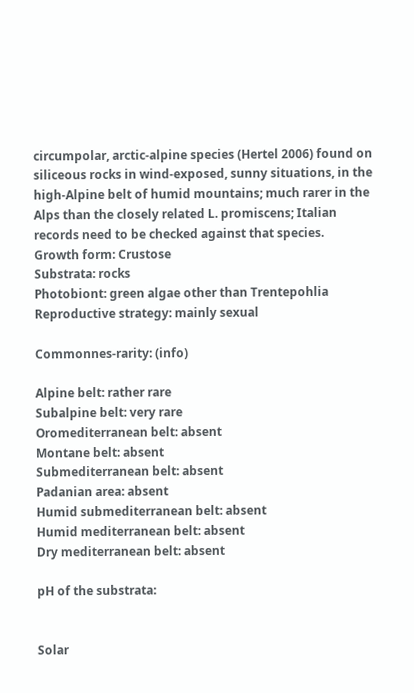circumpolar, arctic-alpine species (Hertel 2006) found on siliceous rocks in wind-exposed, sunny situations, in the high-Alpine belt of humid mountains; much rarer in the Alps than the closely related L. promiscens; Italian records need to be checked against that species.
Growth form: Crustose
Substrata: rocks
Photobiont: green algae other than Trentepohlia
Reproductive strategy: mainly sexual

Commonnes-rarity: (info)

Alpine belt: rather rare
Subalpine belt: very rare
Oromediterranean belt: absent
Montane belt: absent
Submediterranean belt: absent
Padanian area: absent
Humid submediterranean belt: absent
Humid mediterranean belt: absent
Dry mediterranean belt: absent

pH of the substrata:


Solar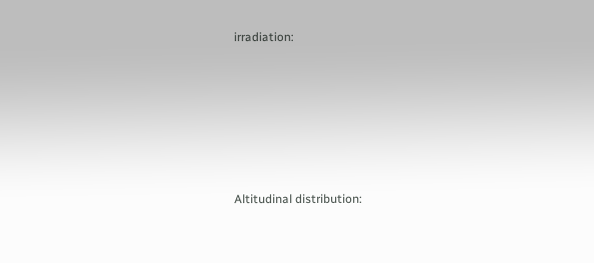irradiation:








Altitudinal distribution: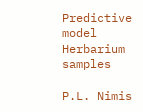Predictive model
Herbarium samples

P.L. Nimis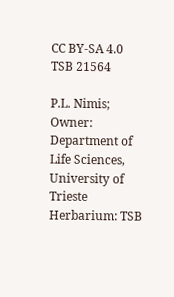CC BY-SA 4.0
TSB 21564

P.L. Nimis; Owner: Department of Life Sciences, University of Trieste
Herbarium: TSB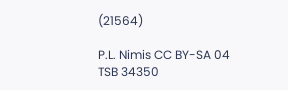(21564)

P.L. Nimis CC BY-SA 04
TSB 34350